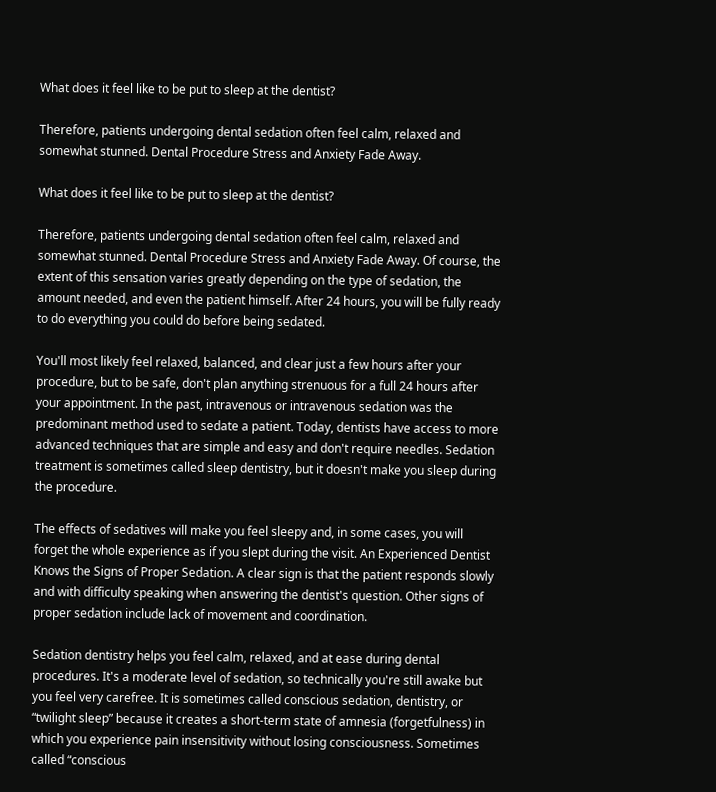What does it feel like to be put to sleep at the dentist?

Therefore, patients undergoing dental sedation often feel calm, relaxed and somewhat stunned. Dental Procedure Stress and Anxiety Fade Away.

What does it feel like to be put to sleep at the dentist?

Therefore, patients undergoing dental sedation often feel calm, relaxed and somewhat stunned. Dental Procedure Stress and Anxiety Fade Away. Of course, the extent of this sensation varies greatly depending on the type of sedation, the amount needed, and even the patient himself. After 24 hours, you will be fully ready to do everything you could do before being sedated.

You'll most likely feel relaxed, balanced, and clear just a few hours after your procedure, but to be safe, don't plan anything strenuous for a full 24 hours after your appointment. In the past, intravenous or intravenous sedation was the predominant method used to sedate a patient. Today, dentists have access to more advanced techniques that are simple and easy and don't require needles. Sedation treatment is sometimes called sleep dentistry, but it doesn't make you sleep during the procedure.

The effects of sedatives will make you feel sleepy and, in some cases, you will forget the whole experience as if you slept during the visit. An Experienced Dentist Knows the Signs of Proper Sedation. A clear sign is that the patient responds slowly and with difficulty speaking when answering the dentist's question. Other signs of proper sedation include lack of movement and coordination.

Sedation dentistry helps you feel calm, relaxed, and at ease during dental procedures. It's a moderate level of sedation, so technically you're still awake but you feel very carefree. It is sometimes called conscious sedation, dentistry, or “twilight sleep” because it creates a short-term state of amnesia (forgetfulness) in which you experience pain insensitivity without losing consciousness. Sometimes called “conscious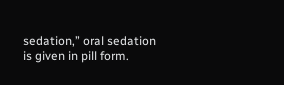sedation,” oral sedation is given in pill form.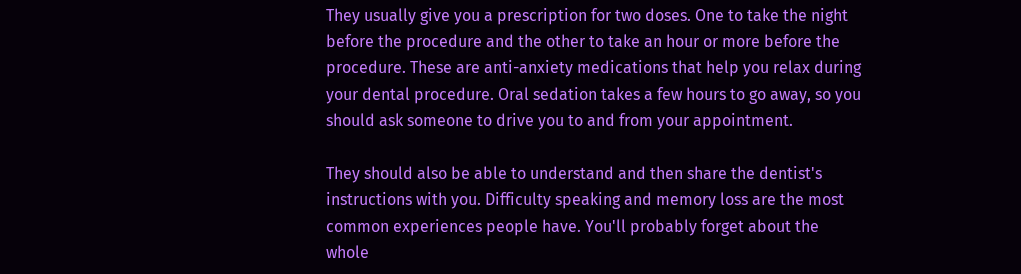They usually give you a prescription for two doses. One to take the night before the procedure and the other to take an hour or more before the procedure. These are anti-anxiety medications that help you relax during your dental procedure. Oral sedation takes a few hours to go away, so you should ask someone to drive you to and from your appointment.

They should also be able to understand and then share the dentist's instructions with you. Difficulty speaking and memory loss are the most common experiences people have. You'll probably forget about the whole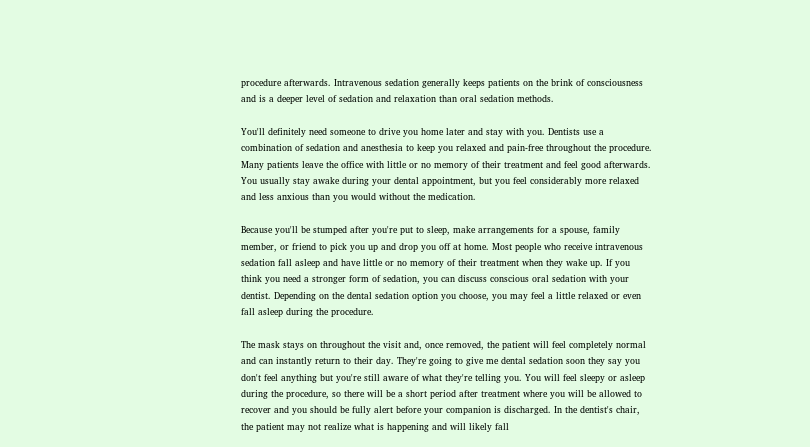procedure afterwards. Intravenous sedation generally keeps patients on the brink of consciousness and is a deeper level of sedation and relaxation than oral sedation methods.

You'll definitely need someone to drive you home later and stay with you. Dentists use a combination of sedation and anesthesia to keep you relaxed and pain-free throughout the procedure. Many patients leave the office with little or no memory of their treatment and feel good afterwards. You usually stay awake during your dental appointment, but you feel considerably more relaxed and less anxious than you would without the medication.

Because you'll be stumped after you're put to sleep, make arrangements for a spouse, family member, or friend to pick you up and drop you off at home. Most people who receive intravenous sedation fall asleep and have little or no memory of their treatment when they wake up. If you think you need a stronger form of sedation, you can discuss conscious oral sedation with your dentist. Depending on the dental sedation option you choose, you may feel a little relaxed or even fall asleep during the procedure.

The mask stays on throughout the visit and, once removed, the patient will feel completely normal and can instantly return to their day. They're going to give me dental sedation soon they say you don't feel anything but you're still aware of what they're telling you. You will feel sleepy or asleep during the procedure, so there will be a short period after treatment where you will be allowed to recover and you should be fully alert before your companion is discharged. In the dentist's chair, the patient may not realize what is happening and will likely fall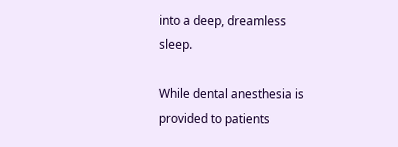into a deep, dreamless sleep.

While dental anesthesia is provided to patients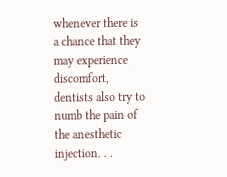whenever there is a chance that they may experience discomfort, dentists also try to numb the pain of the anesthetic injection. . .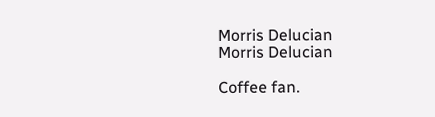Morris Delucian
Morris Delucian

Coffee fan.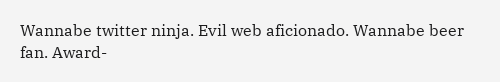Wannabe twitter ninja. Evil web aficionado. Wannabe beer fan. Award-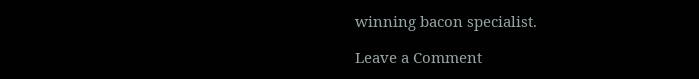winning bacon specialist.

Leave a Comment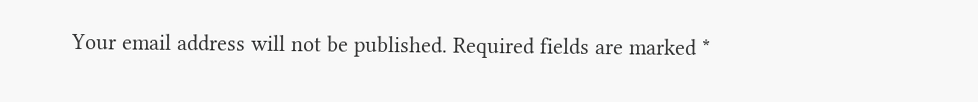Your email address will not be published. Required fields are marked *